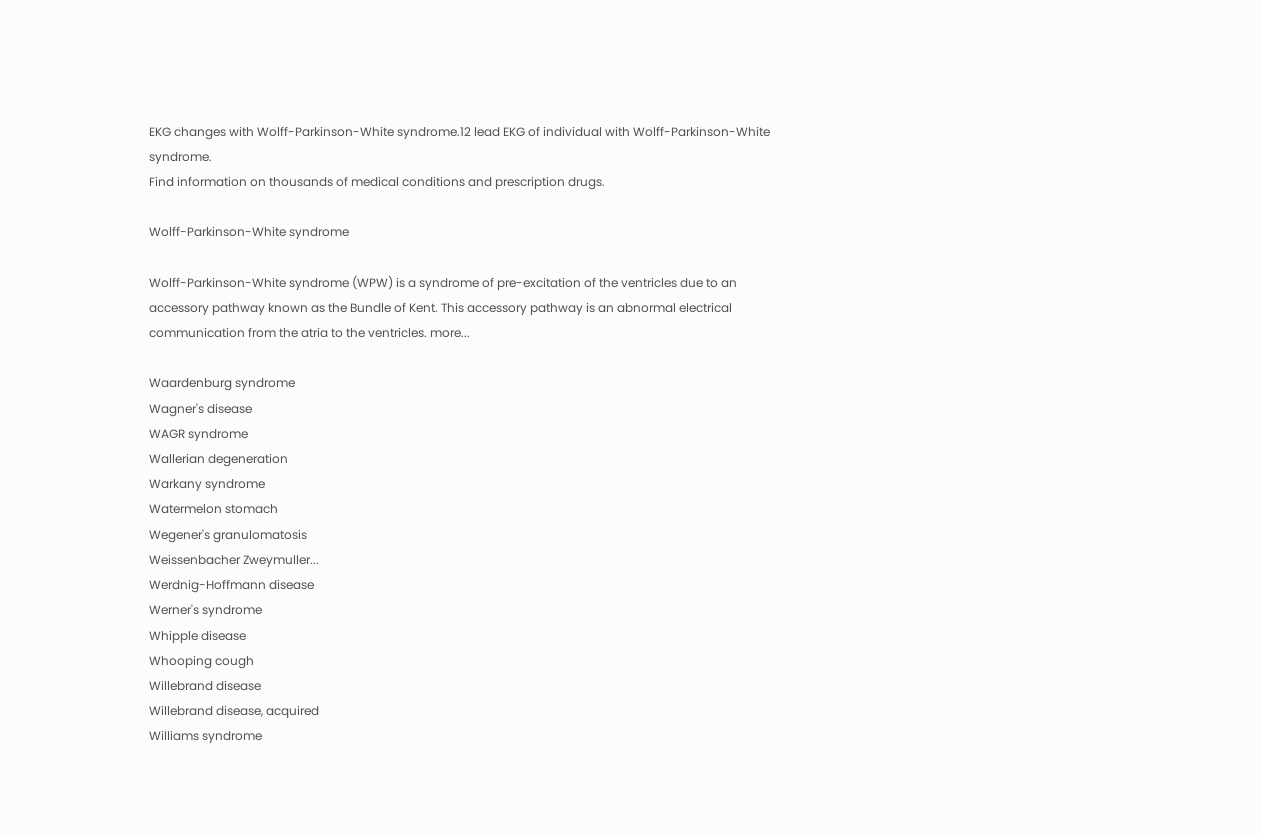EKG changes with Wolff-Parkinson-White syndrome.12 lead EKG of individual with Wolff-Parkinson-White syndrome.
Find information on thousands of medical conditions and prescription drugs.

Wolff-Parkinson-White syndrome

Wolff-Parkinson-White syndrome (WPW) is a syndrome of pre-excitation of the ventricles due to an accessory pathway known as the Bundle of Kent. This accessory pathway is an abnormal electrical communication from the atria to the ventricles. more...

Waardenburg syndrome
Wagner's disease
WAGR syndrome
Wallerian degeneration
Warkany syndrome
Watermelon stomach
Wegener's granulomatosis
Weissenbacher Zweymuller...
Werdnig-Hoffmann disease
Werner's syndrome
Whipple disease
Whooping cough
Willebrand disease
Willebrand disease, acquired
Williams syndrome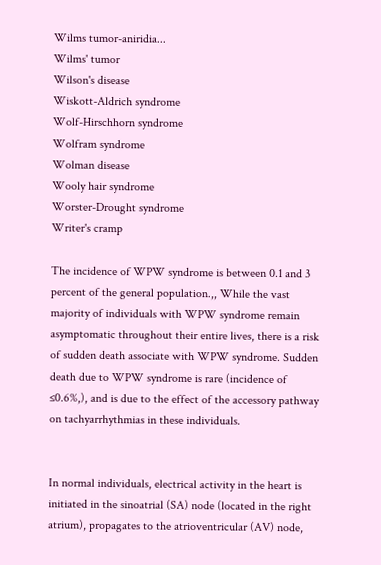Wilms tumor-aniridia...
Wilms' tumor
Wilson's disease
Wiskott-Aldrich syndrome
Wolf-Hirschhorn syndrome
Wolfram syndrome
Wolman disease
Wooly hair syndrome
Worster-Drought syndrome
Writer's cramp

The incidence of WPW syndrome is between 0.1 and 3 percent of the general population.,, While the vast majority of individuals with WPW syndrome remain asymptomatic throughout their entire lives, there is a risk of sudden death associate with WPW syndrome. Sudden death due to WPW syndrome is rare (incidence of ≤0.6%,), and is due to the effect of the accessory pathway on tachyarrhythmias in these individuals.


In normal individuals, electrical activity in the heart is initiated in the sinoatrial (SA) node (located in the right atrium), propagates to the atrioventricular (AV) node,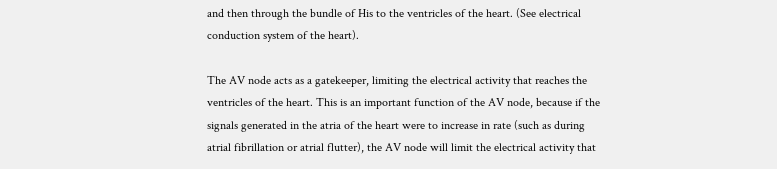and then through the bundle of His to the ventricles of the heart. (See electrical conduction system of the heart).

The AV node acts as a gatekeeper, limiting the electrical activity that reaches the ventricles of the heart. This is an important function of the AV node, because if the signals generated in the atria of the heart were to increase in rate (such as during atrial fibrillation or atrial flutter), the AV node will limit the electrical activity that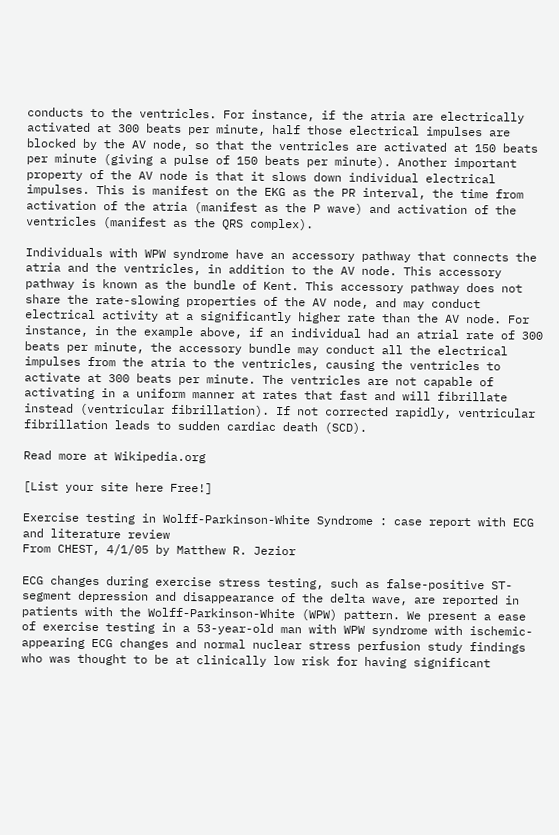conducts to the ventricles. For instance, if the atria are electrically activated at 300 beats per minute, half those electrical impulses are blocked by the AV node, so that the ventricles are activated at 150 beats per minute (giving a pulse of 150 beats per minute). Another important property of the AV node is that it slows down individual electrical impulses. This is manifest on the EKG as the PR interval, the time from activation of the atria (manifest as the P wave) and activation of the ventricles (manifest as the QRS complex).

Individuals with WPW syndrome have an accessory pathway that connects the atria and the ventricles, in addition to the AV node. This accessory pathway is known as the bundle of Kent. This accessory pathway does not share the rate-slowing properties of the AV node, and may conduct electrical activity at a significantly higher rate than the AV node. For instance, in the example above, if an individual had an atrial rate of 300 beats per minute, the accessory bundle may conduct all the electrical impulses from the atria to the ventricles, causing the ventricles to activate at 300 beats per minute. The ventricles are not capable of activating in a uniform manner at rates that fast and will fibrillate instead (ventricular fibrillation). If not corrected rapidly, ventricular fibrillation leads to sudden cardiac death (SCD).

Read more at Wikipedia.org

[List your site here Free!]

Exercise testing in Wolff-Parkinson-White Syndrome : case report with ECG and literature review
From CHEST, 4/1/05 by Matthew R. Jezior

ECG changes during exercise stress testing, such as false-positive ST-segment depression and disappearance of the delta wave, are reported in patients with the Wolff-Parkinson-White (WPW) pattern. We present a ease of exercise testing in a 53-year-old man with WPW syndrome with ischemic-appearing ECG changes and normal nuclear stress perfusion study findings who was thought to be at clinically low risk for having significant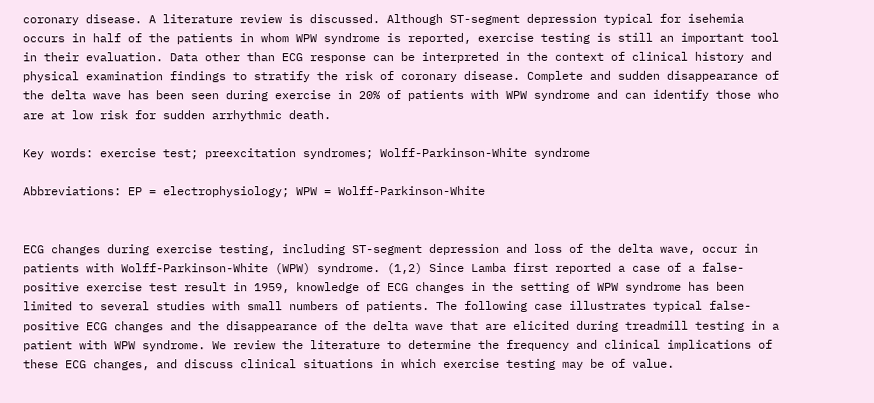coronary disease. A literature review is discussed. Although ST-segment depression typical for isehemia occurs in half of the patients in whom WPW syndrome is reported, exercise testing is still an important tool in their evaluation. Data other than ECG response can be interpreted in the context of clinical history and physical examination findings to stratify the risk of coronary disease. Complete and sudden disappearance of the delta wave has been seen during exercise in 20% of patients with WPW syndrome and can identify those who are at low risk for sudden arrhythmic death.

Key words: exercise test; preexcitation syndromes; Wolff-Parkinson-White syndrome

Abbreviations: EP = electrophysiology; WPW = Wolff-Parkinson-White


ECG changes during exercise testing, including ST-segment depression and loss of the delta wave, occur in patients with Wolff-Parkinson-White (WPW) syndrome. (1,2) Since Lamba first reported a case of a false-positive exercise test result in 1959, knowledge of ECG changes in the setting of WPW syndrome has been limited to several studies with small numbers of patients. The following case illustrates typical false-positive ECG changes and the disappearance of the delta wave that are elicited during treadmill testing in a patient with WPW syndrome. We review the literature to determine the frequency and clinical implications of these ECG changes, and discuss clinical situations in which exercise testing may be of value.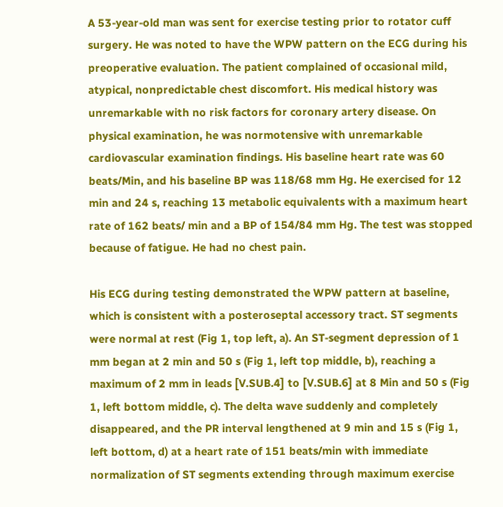A 53-year-old man was sent for exercise testing prior to rotator cuff surgery. He was noted to have the WPW pattern on the ECG during his preoperative evaluation. The patient complained of occasional mild, atypical, nonpredictable chest discomfort. His medical history was unremarkable with no risk factors for coronary artery disease. On physical examination, he was normotensive with unremarkable cardiovascular examination findings. His baseline heart rate was 60 beats/Min, and his baseline BP was 118/68 mm Hg. He exercised for 12 min and 24 s, reaching 13 metabolic equivalents with a maximum heart rate of 162 beats/ min and a BP of 154/84 mm Hg. The test was stopped because of fatigue. He had no chest pain.

His ECG during testing demonstrated the WPW pattern at baseline, which is consistent with a posteroseptal accessory tract. ST segments were normal at rest (Fig 1, top left, a). An ST-segment depression of 1 mm began at 2 min and 50 s (Fig 1, left top middle, b), reaching a maximum of 2 mm in leads [V.SUB.4] to [V.SUB.6] at 8 Min and 50 s (Fig 1, left bottom middle, c). The delta wave suddenly and completely disappeared, and the PR interval lengthened at 9 min and 15 s (Fig 1, left bottom, d) at a heart rate of 151 beats/min with immediate normalization of ST segments extending through maximum exercise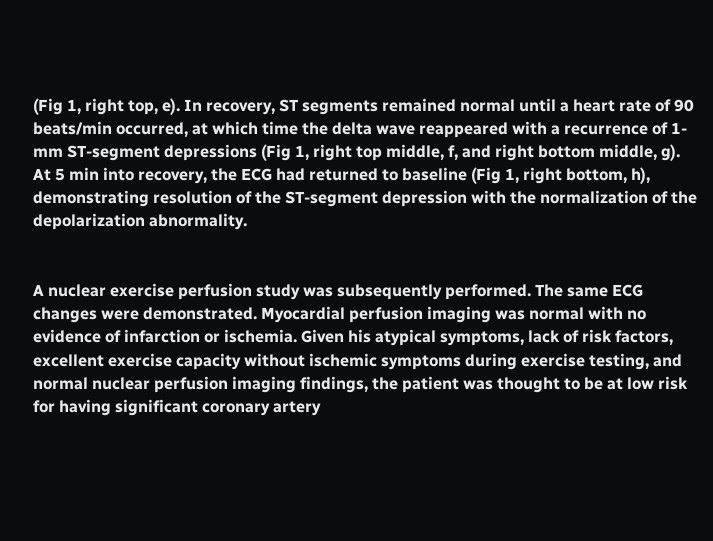(Fig 1, right top, e). In recovery, ST segments remained normal until a heart rate of 90 beats/min occurred, at which time the delta wave reappeared with a recurrence of 1-mm ST-segment depressions (Fig 1, right top middle, f, and right bottom middle, g). At 5 min into recovery, the ECG had returned to baseline (Fig 1, right bottom, h), demonstrating resolution of the ST-segment depression with the normalization of the depolarization abnormality.


A nuclear exercise perfusion study was subsequently performed. The same ECG changes were demonstrated. Myocardial perfusion imaging was normal with no evidence of infarction or ischemia. Given his atypical symptoms, lack of risk factors, excellent exercise capacity without ischemic symptoms during exercise testing, and normal nuclear perfusion imaging findings, the patient was thought to be at low risk for having significant coronary artery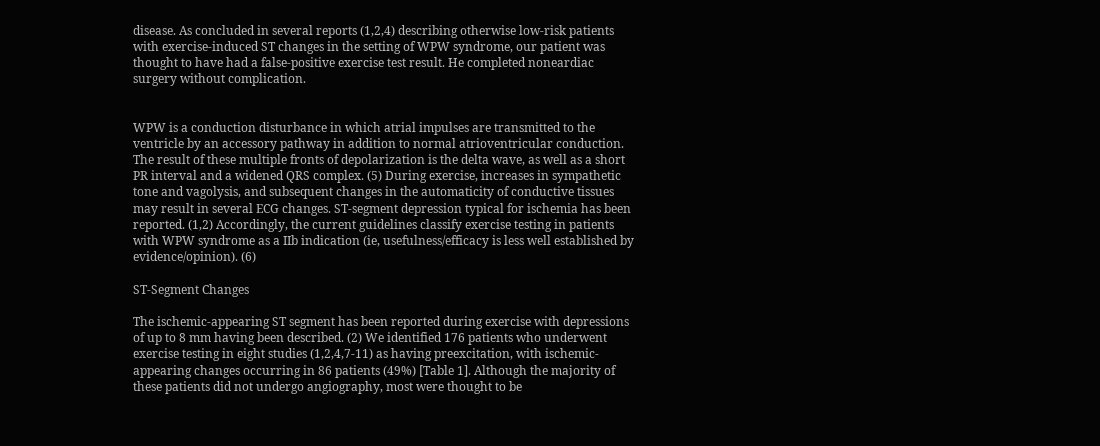disease. As concluded in several reports (1,2,4) describing otherwise low-risk patients with exercise-induced ST changes in the setting of WPW syndrome, our patient was thought to have had a false-positive exercise test result. He completed noneardiac surgery without complication.


WPW is a conduction disturbance in which atrial impulses are transmitted to the ventricle by an accessory pathway in addition to normal atrioventricular conduction. The result of these multiple fronts of depolarization is the delta wave, as well as a short PR interval and a widened QRS complex. (5) During exercise, increases in sympathetic tone and vagolysis, and subsequent changes in the automaticity of conductive tissues may result in several ECG changes. ST-segment depression typical for ischemia has been reported. (1,2) Accordingly, the current guidelines classify exercise testing in patients with WPW syndrome as a IIb indication (ie, usefulness/efficacy is less well established by evidence/opinion). (6)

ST-Segment Changes

The ischemic-appearing ST segment has been reported during exercise with depressions of up to 8 mm having been described. (2) We identified 176 patients who underwent exercise testing in eight studies (1,2,4,7-11) as having preexcitation, with ischemic-appearing changes occurring in 86 patients (49%) [Table 1]. Although the majority of these patients did not undergo angiography, most were thought to be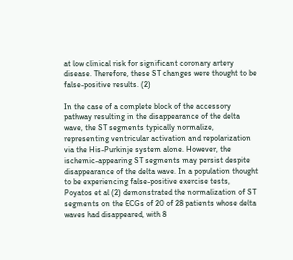at low clinical risk for significant coronary artery disease. Therefore, these ST changes were thought to be false-positive results. (2)

In the case of a complete block of the accessory pathway resulting in the disappearance of the delta wave, the ST segments typically normalize, representing ventricular activation and repolarization via the His-Purkinje system alone. However, the ischemic-appearing ST segments may persist despite disappearance of the delta wave. In a population thought to be experiencing false-positive exercise tests, Poyatos et al (2) demonstrated the normalization of ST segments on the ECGs of 20 of 28 patients whose delta waves had disappeared, with 8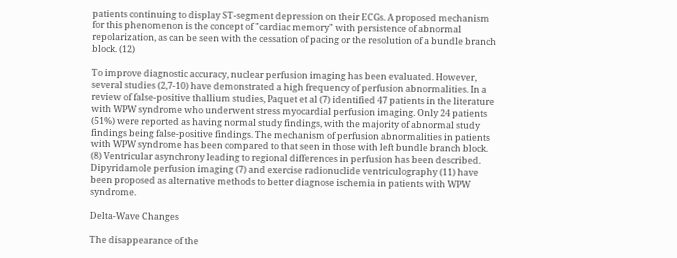patients continuing to display ST-segment depression on their ECGs. A proposed mechanism for this phenomenon is the concept of "cardiac memory" with persistence of abnormal repolarization, as can be seen with the cessation of pacing or the resolution of a bundle branch block. (12)

To improve diagnostic accuracy, nuclear perfusion imaging has been evaluated. However, several studies (2,7-10) have demonstrated a high frequency of perfusion abnormalities. In a review of false-positive thallium studies, Paquet et al (7) identified 47 patients in the literature with WPW syndrome who underwent stress myocardial perfusion imaging. Only 24 patients (51%) were reported as having normal study findings, with the majority of abnormal study findings being false-positive findings. The mechanism of perfusion abnormalities in patients with WPW syndrome has been compared to that seen in those with left bundle branch block. (8) Ventricular asynchrony leading to regional differences in perfusion has been described. Dipyridamole perfusion imaging (7) and exercise radionuclide ventriculography (11) have been proposed as alternative methods to better diagnose ischemia in patients with WPW syndrome.

Delta-Wave Changes

The disappearance of the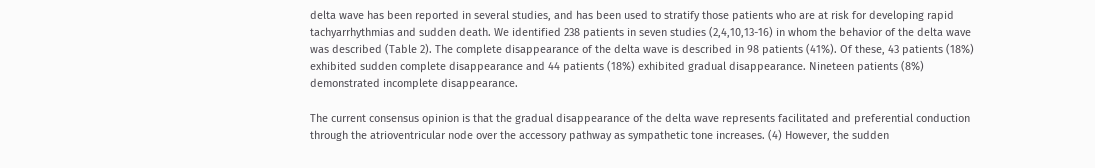delta wave has been reported in several studies, and has been used to stratify those patients who are at risk for developing rapid tachyarrhythmias and sudden death. We identified 238 patients in seven studies (2,4,10,13-16) in whom the behavior of the delta wave was described (Table 2). The complete disappearance of the delta wave is described in 98 patients (41%). Of these, 43 patients (18%) exhibited sudden complete disappearance and 44 patients (18%) exhibited gradual disappearance. Nineteen patients (8%) demonstrated incomplete disappearance.

The current consensus opinion is that the gradual disappearance of the delta wave represents facilitated and preferential conduction through the atrioventricular node over the accessory pathway as sympathetic tone increases. (4) However, the sudden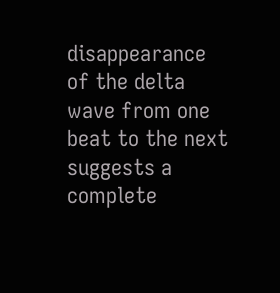disappearance of the delta wave from one beat to the next suggests a complete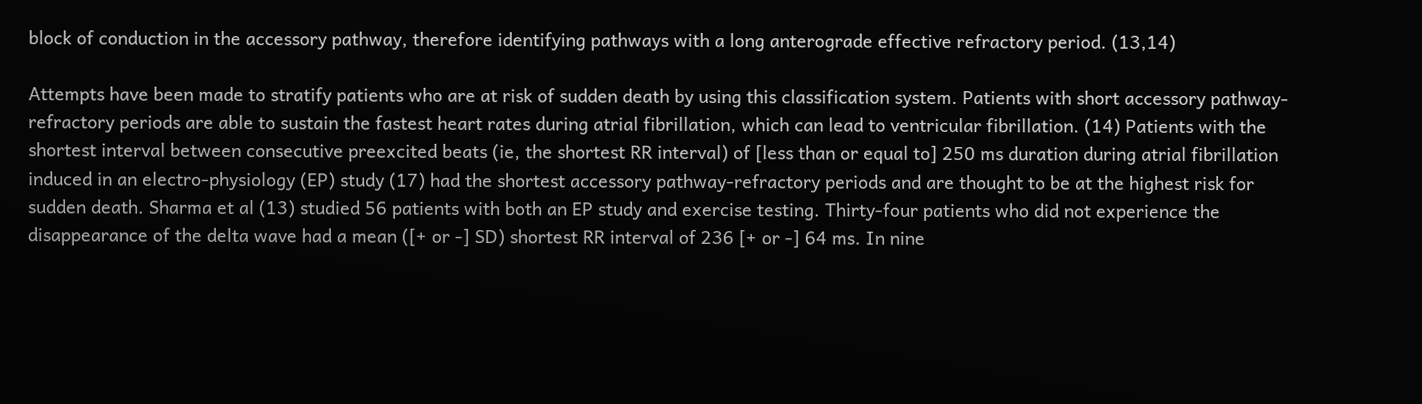block of conduction in the accessory pathway, therefore identifying pathways with a long anterograde effective refractory period. (13,14)

Attempts have been made to stratify patients who are at risk of sudden death by using this classification system. Patients with short accessory pathway-refractory periods are able to sustain the fastest heart rates during atrial fibrillation, which can lead to ventricular fibrillation. (14) Patients with the shortest interval between consecutive preexcited beats (ie, the shortest RR interval) of [less than or equal to] 250 ms duration during atrial fibrillation induced in an electro-physiology (EP) study (17) had the shortest accessory pathway-refractory periods and are thought to be at the highest risk for sudden death. Sharma et al (13) studied 56 patients with both an EP study and exercise testing. Thirty-four patients who did not experience the disappearance of the delta wave had a mean ([+ or -] SD) shortest RR interval of 236 [+ or -] 64 ms. In nine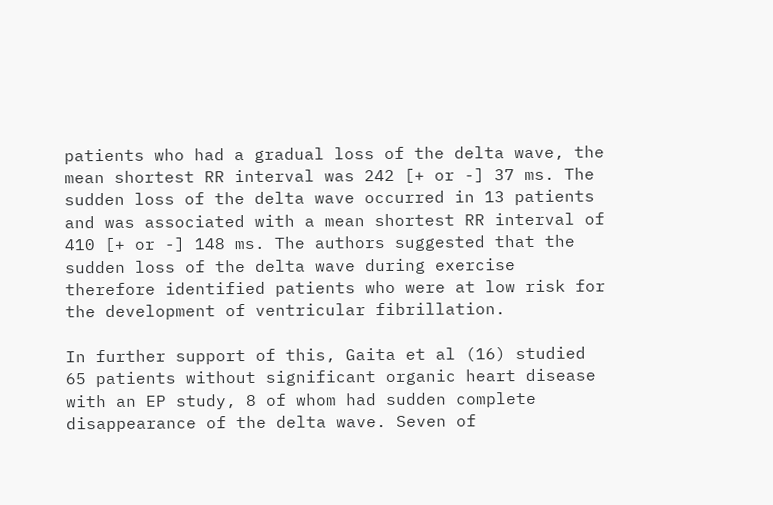patients who had a gradual loss of the delta wave, the mean shortest RR interval was 242 [+ or -] 37 ms. The sudden loss of the delta wave occurred in 13 patients and was associated with a mean shortest RR interval of 410 [+ or -] 148 ms. The authors suggested that the sudden loss of the delta wave during exercise therefore identified patients who were at low risk for the development of ventricular fibrillation.

In further support of this, Gaita et al (16) studied 65 patients without significant organic heart disease with an EP study, 8 of whom had sudden complete disappearance of the delta wave. Seven of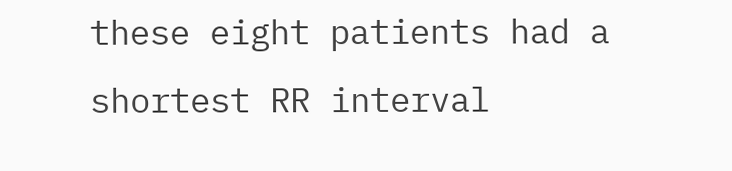these eight patients had a shortest RR interval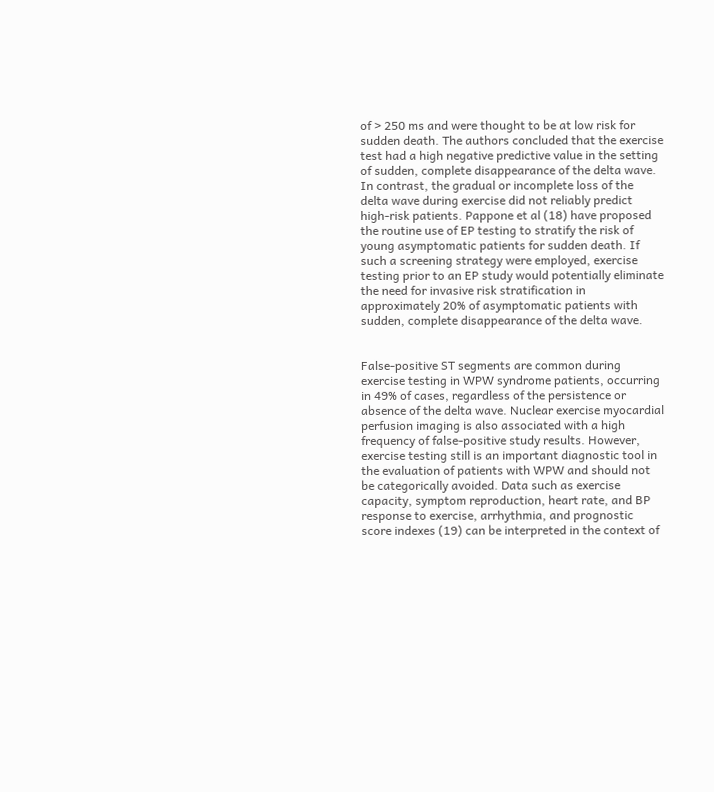of > 250 ms and were thought to be at low risk for sudden death. The authors concluded that the exercise test had a high negative predictive value in the setting of sudden, complete disappearance of the delta wave. In contrast, the gradual or incomplete loss of the delta wave during exercise did not reliably predict high-risk patients. Pappone et al (18) have proposed the routine use of EP testing to stratify the risk of young asymptomatic patients for sudden death. If such a screening strategy were employed, exercise testing prior to an EP study would potentially eliminate the need for invasive risk stratification in approximately 20% of asymptomatic patients with sudden, complete disappearance of the delta wave.


False-positive ST segments are common during exercise testing in WPW syndrome patients, occurring in 49% of cases, regardless of the persistence or absence of the delta wave. Nuclear exercise myocardial perfusion imaging is also associated with a high frequency of false-positive study results. However, exercise testing still is an important diagnostic tool in the evaluation of patients with WPW and should not be categorically avoided. Data such as exercise capacity, symptom reproduction, heart rate, and BP response to exercise, arrhythmia, and prognostic score indexes (19) can be interpreted in the context of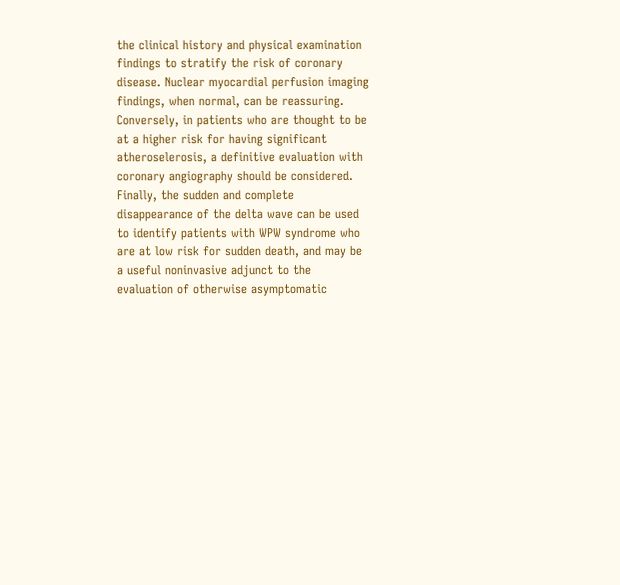the clinical history and physical examination findings to stratify the risk of coronary disease. Nuclear myocardial perfusion imaging findings, when normal, can be reassuring. Conversely, in patients who are thought to be at a higher risk for having significant atheroselerosis, a definitive evaluation with coronary angiography should be considered. Finally, the sudden and complete disappearance of the delta wave can be used to identify patients with WPW syndrome who are at low risk for sudden death, and may be a useful noninvasive adjunct to the evaluation of otherwise asymptomatic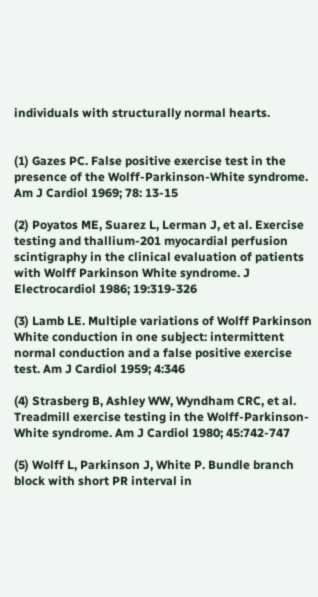individuals with structurally normal hearts.


(1) Gazes PC. False positive exercise test in the presence of the Wolff-Parkinson-White syndrome. Am J Cardiol 1969; 78: 13-15

(2) Poyatos ME, Suarez L, Lerman J, et al. Exercise testing and thallium-201 myocardial perfusion scintigraphy in the clinical evaluation of patients with Wolff Parkinson White syndrome. J Electrocardiol 1986; 19:319-326

(3) Lamb LE. Multiple variations of Wolff Parkinson White conduction in one subject: intermittent normal conduction and a false positive exercise test. Am J Cardiol 1959; 4:346

(4) Strasberg B, Ashley WW, Wyndham CRC, et al. Treadmill exercise testing in the Wolff-Parkinson-White syndrome. Am J Cardiol 1980; 45:742-747

(5) Wolff L, Parkinson J, White P. Bundle branch block with short PR interval in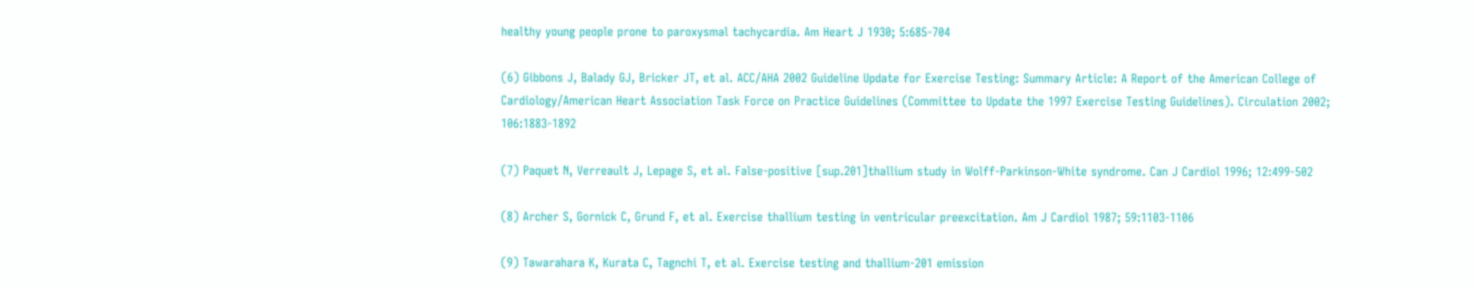healthy young people prone to paroxysmal tachycardia. Am Heart J 1930; 5:685-704

(6) Gibbons J, Balady GJ, Bricker JT, et al. ACC/AHA 2002 Guideline Update for Exercise Testing: Summary Article: A Report of the American College of Cardiology/American Heart Association Task Force on Practice Guidelines (Committee to Update the 1997 Exercise Testing Guidelines). Circulation 2002; 106:1883-1892

(7) Paquet N, Verreault J, Lepage S, et al. False-positive [sup.201]thallium study in Wolff-Parkinson-White syndrome. Can J Cardiol 1996; 12:499-502

(8) Archer S, Gornick C, Grund F, et al. Exercise thallium testing in ventricular preexcitation. Am J Cardiol 1987; 59:1103-1106

(9) Tawarahara K, Kurata C, Tagnchi T, et al. Exercise testing and thallium-201 emission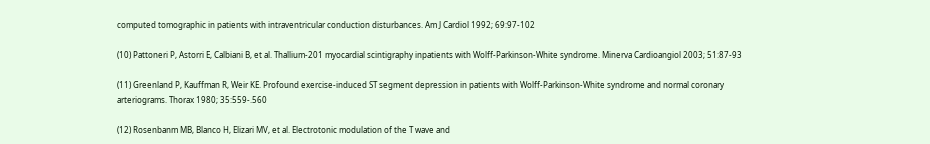computed tomographic in patients with intraventricular conduction disturbances. Am J Cardiol 1992; 69:97-102

(10) Pattoneri P, Astorri E, Calbiani B, et al. Thallium-201 myocardial scintigraphy inpatients with Wolff-Parkinson-White syndrome. Minerva Cardioangiol 2003; 51:87-93

(11) Greenland P, Kauffman R, Weir KE. Profound exercise-induced ST segment depression in patients with Wolff-Parkinson-White syndrome and normal coronary arteriograms. Thorax 1980; 35:559-.560

(12) Rosenbanm MB, Blanco H, Elizari MV, et al. Electrotonic modulation of the T wave and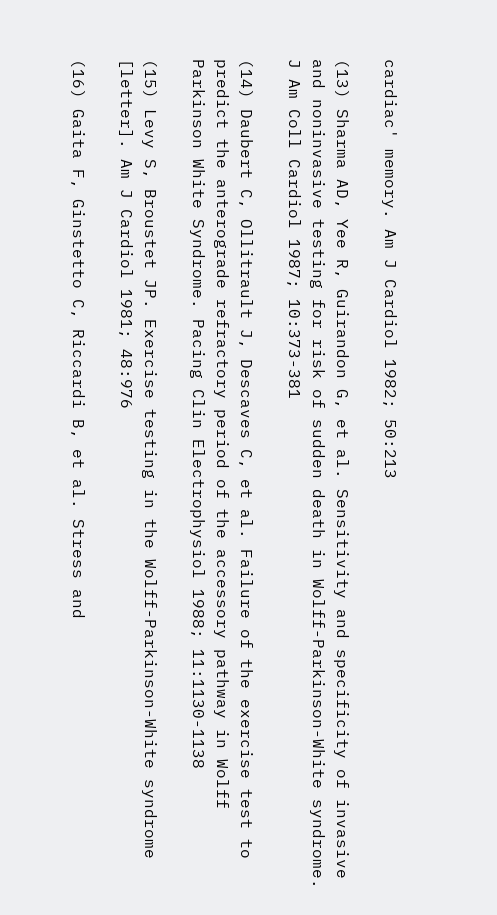cardiac' memory. Am J Cardiol 1982; 50:213

(13) Sharma AD, Yee R, Guirandon G, et al. Sensitivity and specificity of invasive and noninvasive testing for risk of sudden death in Wolff-Parkinson-White syndrome. J Am Coll Cardiol 1987; 10:373-381

(14) Daubert C, Ollitrault J, Descaves C, et al. Failure of the exercise test to predict the anterograde refractory period of the accessory pathway in Wolff Parkinson White Syndrome. Pacing Clin Electrophysiol 1988; 11:1130-1138

(15) Levy S, Broustet JP. Exercise testing in the Wolff-Parkinson-White syndrome [letter]. Am J Cardiol 1981; 48:976

(16) Gaita F, Ginstetto C, Riccardi B, et al. Stress and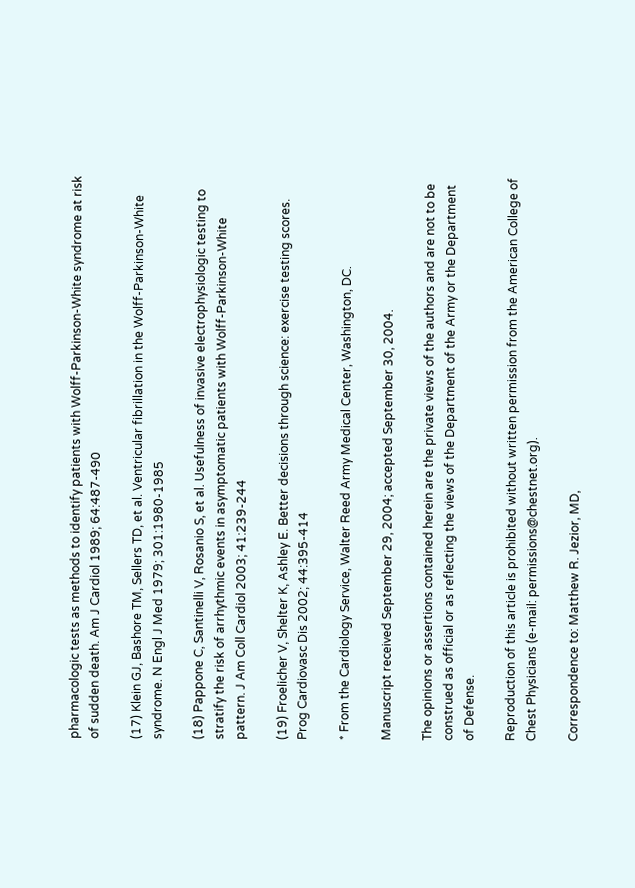pharmacologic tests as methods to identify patients with Wolff-Parkinson-White syndrome at risk of sudden death. Am J Cardiol 1989; 64:487-490

(17) Klein GJ, Bashore TM, Sellers TD, et al. Ventricular fibrillation in the Wolff-Parkinson-White syndrome. N Engl J Med 1979; 301:1980-1985

(18) Pappone C, Santinelli V, Rosanio S, et al. Usefulness of invasive electrophysiologic testing to stratify the risk of arrhythmic events in asymptomatic patients with Wolff-Parkinson-White pattern. J Am Coll Cardiol 2003; 41:239-244

(19) Froelicher V, Shelter K, Ashley E. Better decisions through science: exercise testing scores. Prog Cardiovasc Dis 2002; 44:395-414

* From the Cardiology Service, Walter Reed Army Medical Center, Washington, DC.

Manuscript received September 29, 2004; accepted September 30, 2004.

The opinions or assertions contained herein are the private views of the authors and are not to be construed as official or as reflecting the views of the Department of the Army or the Department of Defense.

Reproduction of this article is prohibited without written permission from the American College of Chest Physicians (e-mail: permissions@chestnet.org).

Correspondence to: Matthew R. Jezior, MD,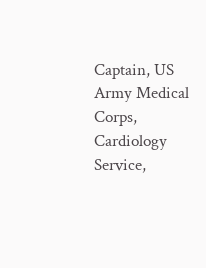Captain, US Army Medical Corps, Cardiology Service,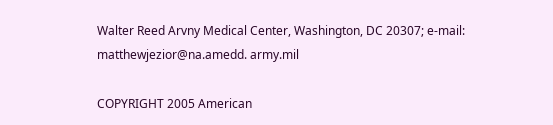Walter Reed Arvny Medical Center, Washington, DC 20307; e-mail: matthewjezior@na.amedd. army.mil

COPYRIGHT 2005 American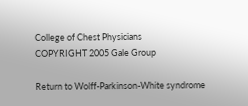College of Chest Physicians
COPYRIGHT 2005 Gale Group

Return to Wolff-Parkinson-White syndrome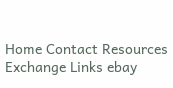Home Contact Resources Exchange Links ebay